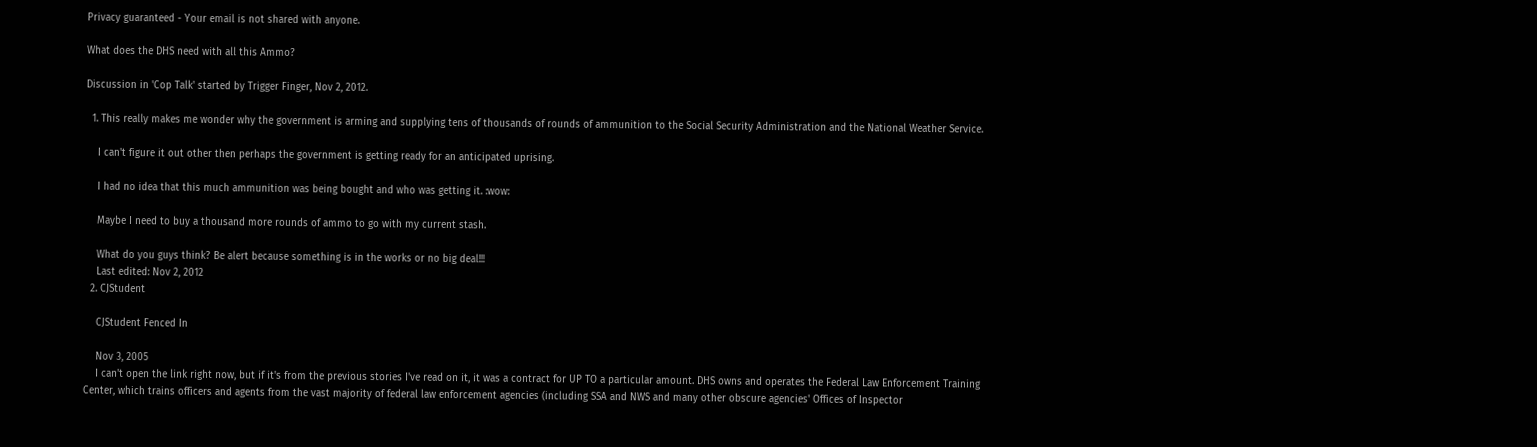Privacy guaranteed - Your email is not shared with anyone.

What does the DHS need with all this Ammo?

Discussion in 'Cop Talk' started by Trigger Finger, Nov 2, 2012.

  1. This really makes me wonder why the government is arming and supplying tens of thousands of rounds of ammunition to the Social Security Administration and the National Weather Service.

    I can't figure it out other then perhaps the government is getting ready for an anticipated uprising.

    I had no idea that this much ammunition was being bought and who was getting it. :wow:

    Maybe I need to buy a thousand more rounds of ammo to go with my current stash.

    What do you guys think? Be alert because something is in the works or no big deal!!!
    Last edited: Nov 2, 2012
  2. CJStudent

    CJStudent Fenced In

    Nov 3, 2005
    I can't open the link right now, but if it's from the previous stories I've read on it, it was a contract for UP TO a particular amount. DHS owns and operates the Federal Law Enforcement Training Center, which trains officers and agents from the vast majority of federal law enforcement agencies (including SSA and NWS and many other obscure agencies' Offices of Inspector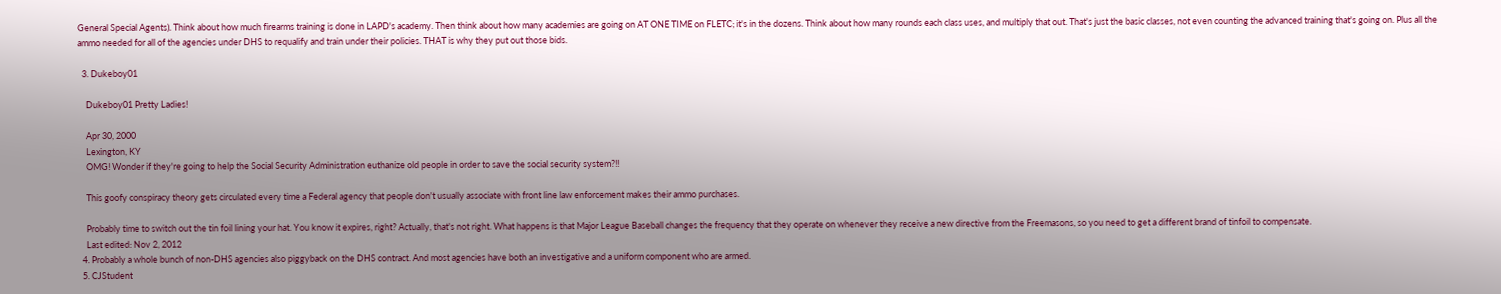General Special Agents). Think about how much firearms training is done in LAPD's academy. Then think about how many academies are going on AT ONE TIME on FLETC; it's in the dozens. Think about how many rounds each class uses, and multiply that out. That's just the basic classes, not even counting the advanced training that's going on. Plus all the ammo needed for all of the agencies under DHS to requalify and train under their policies. THAT is why they put out those bids.

  3. Dukeboy01

    Dukeboy01 Pretty Ladies!

    Apr 30, 2000
    Lexington, KY
    OMG! Wonder if they're going to help the Social Security Administration euthanize old people in order to save the social security system?!!

    This goofy conspiracy theory gets circulated every time a Federal agency that people don't usually associate with front line law enforcement makes their ammo purchases.

    Probably time to switch out the tin foil lining your hat. You know it expires, right? Actually, that's not right. What happens is that Major League Baseball changes the frequency that they operate on whenever they receive a new directive from the Freemasons, so you need to get a different brand of tinfoil to compensate.
    Last edited: Nov 2, 2012
  4. Probably a whole bunch of non-DHS agencies also piggyback on the DHS contract. And most agencies have both an investigative and a uniform component who are armed.
  5. CJStudent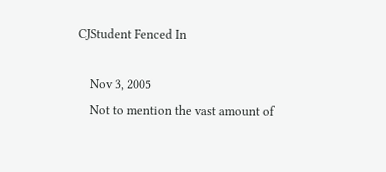CJStudent Fenced In

    Nov 3, 2005
    Not to mention the vast amount of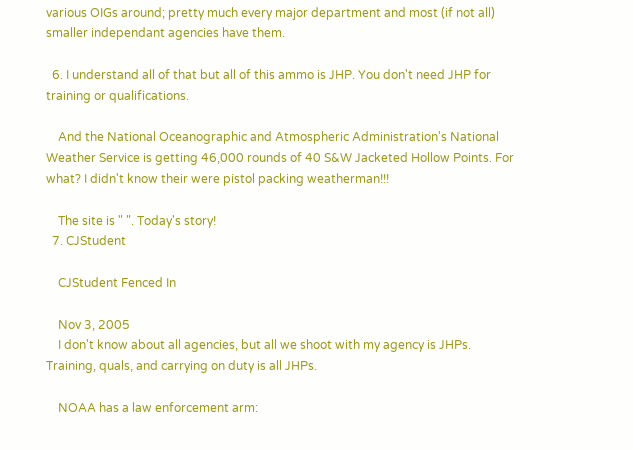various OIGs around; pretty much every major department and most (if not all) smaller independant agencies have them.

  6. I understand all of that but all of this ammo is JHP. You don't need JHP for training or qualifications.

    And the National Oceanographic and Atmospheric Administration's National Weather Service is getting 46,000 rounds of 40 S&W Jacketed Hollow Points. For what? I didn't know their were pistol packing weatherman!!!

    The site is " ". Today's story!
  7. CJStudent

    CJStudent Fenced In

    Nov 3, 2005
    I don't know about all agencies, but all we shoot with my agency is JHPs. Training, quals, and carrying on duty is all JHPs.

    NOAA has a law enforcement arm: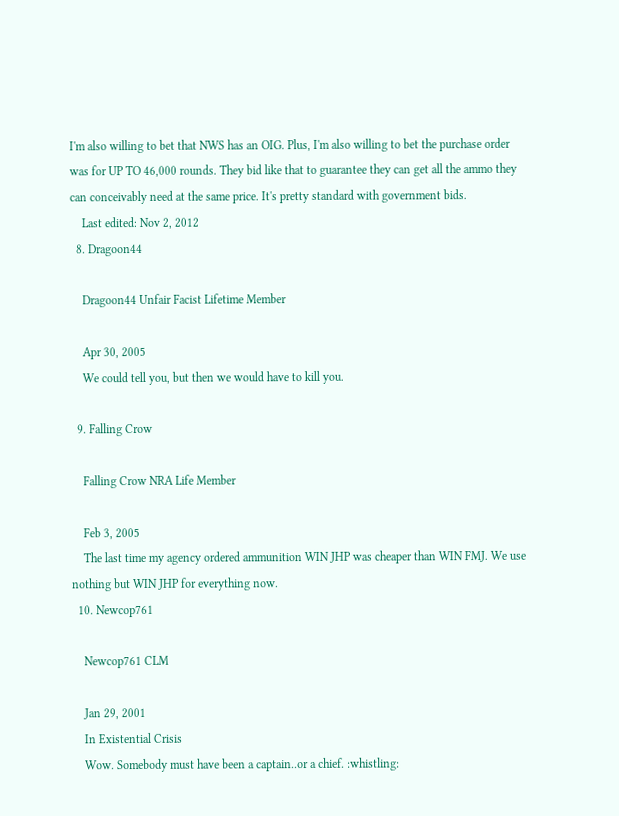I'm also willing to bet that NWS has an OIG. Plus, I'm also willing to bet the purchase order was for UP TO 46,000 rounds. They bid like that to guarantee they can get all the ammo they can conceivably need at the same price. It's pretty standard with government bids.
    Last edited: Nov 2, 2012
  8. Dragoon44

    Dragoon44 Unfair Facist Lifetime Member

    Apr 30, 2005
    We could tell you, but then we would have to kill you.

  9. Falling Crow

    Falling Crow NRA Life Member

    Feb 3, 2005
    The last time my agency ordered ammunition WIN JHP was cheaper than WIN FMJ. We use nothing but WIN JHP for everything now.
  10. Newcop761

    Newcop761 CLM

    Jan 29, 2001
    In Existential Crisis
    Wow. Somebody must have been a captain..or a chief. :whistling: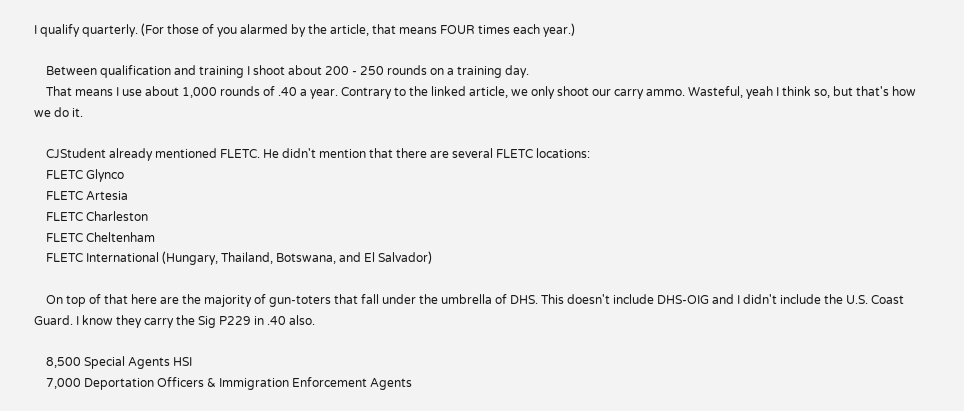I qualify quarterly. (For those of you alarmed by the article, that means FOUR times each year.)

    Between qualification and training I shoot about 200 - 250 rounds on a training day.
    That means I use about 1,000 rounds of .40 a year. Contrary to the linked article, we only shoot our carry ammo. Wasteful, yeah I think so, but that's how we do it.

    CJStudent already mentioned FLETC. He didn't mention that there are several FLETC locations:
    FLETC Glynco
    FLETC Artesia
    FLETC Charleston
    FLETC Cheltenham
    FLETC International (Hungary, Thailand, Botswana, and El Salvador)

    On top of that here are the majority of gun-toters that fall under the umbrella of DHS. This doesn't include DHS-OIG and I didn't include the U.S. Coast Guard. I know they carry the Sig P229 in .40 also.

    8,500 Special Agents HSI
    7,000 Deportation Officers & Immigration Enforcement Agents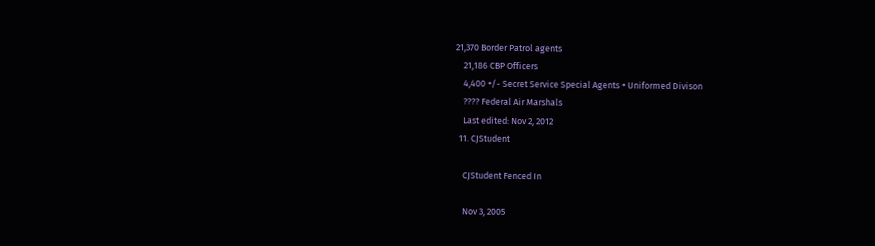21,370 Border Patrol agents
    21,186 CBP Officers
    4,400 +/- Secret Service Special Agents + Uniformed Divison
    ???? Federal Air Marshals
    Last edited: Nov 2, 2012
  11. CJStudent

    CJStudent Fenced In

    Nov 3, 2005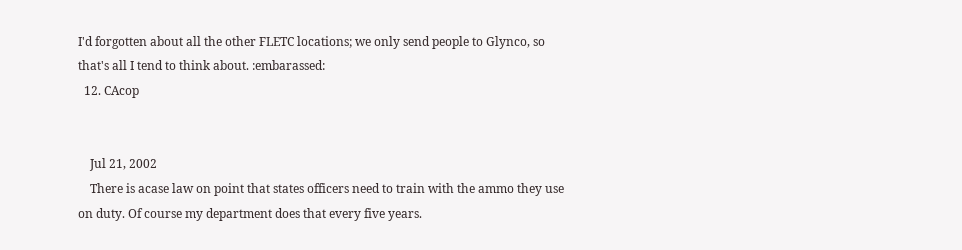I'd forgotten about all the other FLETC locations; we only send people to Glynco, so that's all I tend to think about. :embarassed:
  12. CAcop


    Jul 21, 2002
    There is acase law on point that states officers need to train with the ammo they use on duty. Of course my department does that every five years.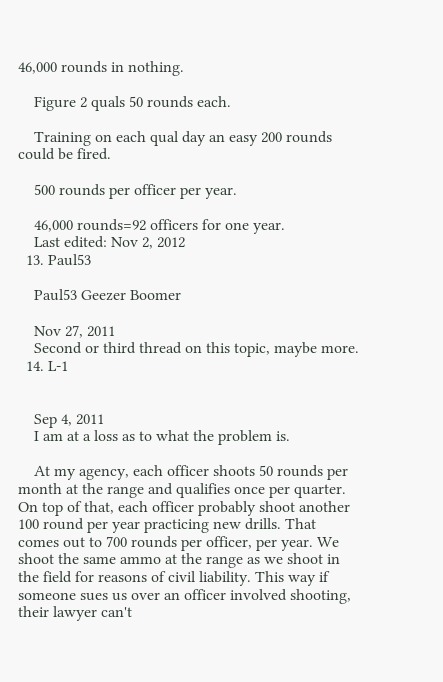46,000 rounds in nothing.

    Figure 2 quals 50 rounds each.

    Training on each qual day an easy 200 rounds could be fired.

    500 rounds per officer per year.

    46,000 rounds=92 officers for one year.
    Last edited: Nov 2, 2012
  13. Paul53

    Paul53 Geezer Boomer

    Nov 27, 2011
    Second or third thread on this topic, maybe more.
  14. L-1


    Sep 4, 2011
    I am at a loss as to what the problem is.

    At my agency, each officer shoots 50 rounds per month at the range and qualifies once per quarter. On top of that, each officer probably shoot another 100 round per year practicing new drills. That comes out to 700 rounds per officer, per year. We shoot the same ammo at the range as we shoot in the field for reasons of civil liability. This way if someone sues us over an officer involved shooting, their lawyer can't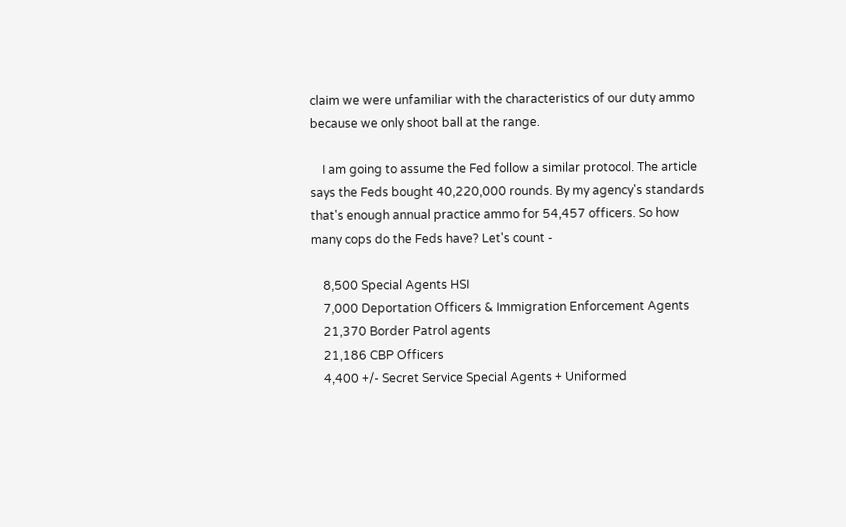claim we were unfamiliar with the characteristics of our duty ammo because we only shoot ball at the range.

    I am going to assume the Fed follow a similar protocol. The article says the Feds bought 40,220,000 rounds. By my agency's standards that's enough annual practice ammo for 54,457 officers. So how many cops do the Feds have? Let's count -

    8,500 Special Agents HSI
    7,000 Deportation Officers & Immigration Enforcement Agents
    21,370 Border Patrol agents
    21,186 CBP Officers
    4,400 +/- Secret Service Special Agents + Uniformed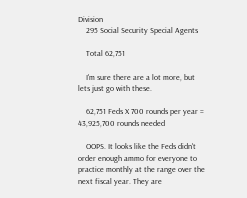Division
    295 Social Security Special Agents

    Total 62,751

    I'm sure there are a lot more, but lets just go with these.

    62,751 Feds X 700 rounds per year = 43,925,700 rounds needed

    OOPS. It looks like the Feds didn't order enough ammo for everyone to practice monthly at the range over the next fiscal year. They are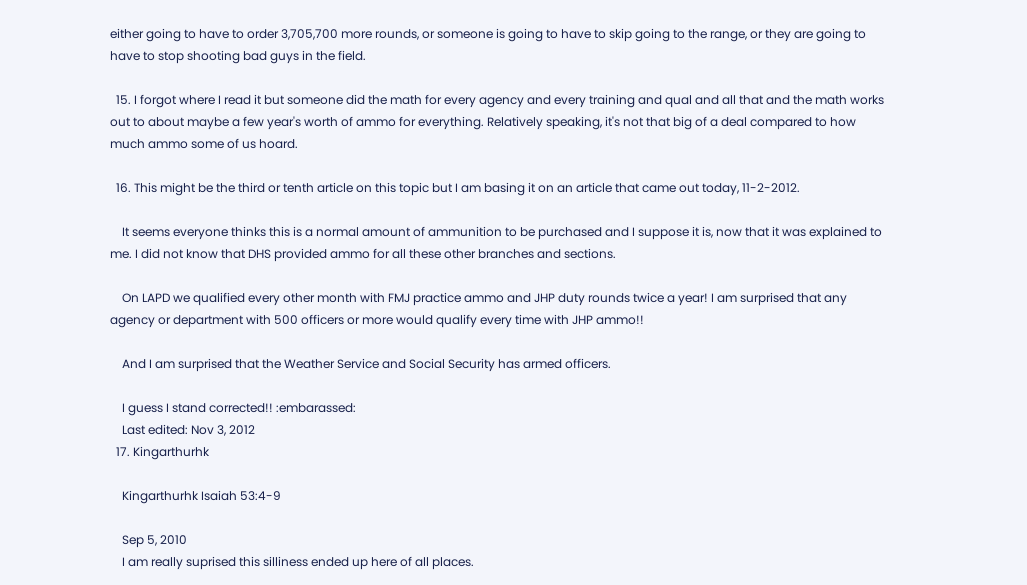either going to have to order 3,705,700 more rounds, or someone is going to have to skip going to the range, or they are going to have to stop shooting bad guys in the field.

  15. I forgot where I read it but someone did the math for every agency and every training and qual and all that and the math works out to about maybe a few year's worth of ammo for everything. Relatively speaking, it's not that big of a deal compared to how much ammo some of us hoard.

  16. This might be the third or tenth article on this topic but I am basing it on an article that came out today, 11-2-2012.

    It seems everyone thinks this is a normal amount of ammunition to be purchased and I suppose it is, now that it was explained to me. I did not know that DHS provided ammo for all these other branches and sections.

    On LAPD we qualified every other month with FMJ practice ammo and JHP duty rounds twice a year! I am surprised that any agency or department with 500 officers or more would qualify every time with JHP ammo!!

    And I am surprised that the Weather Service and Social Security has armed officers.

    I guess I stand corrected!! :embarassed:
    Last edited: Nov 3, 2012
  17. Kingarthurhk

    Kingarthurhk Isaiah 53:4-9

    Sep 5, 2010
    I am really suprised this silliness ended up here of all places.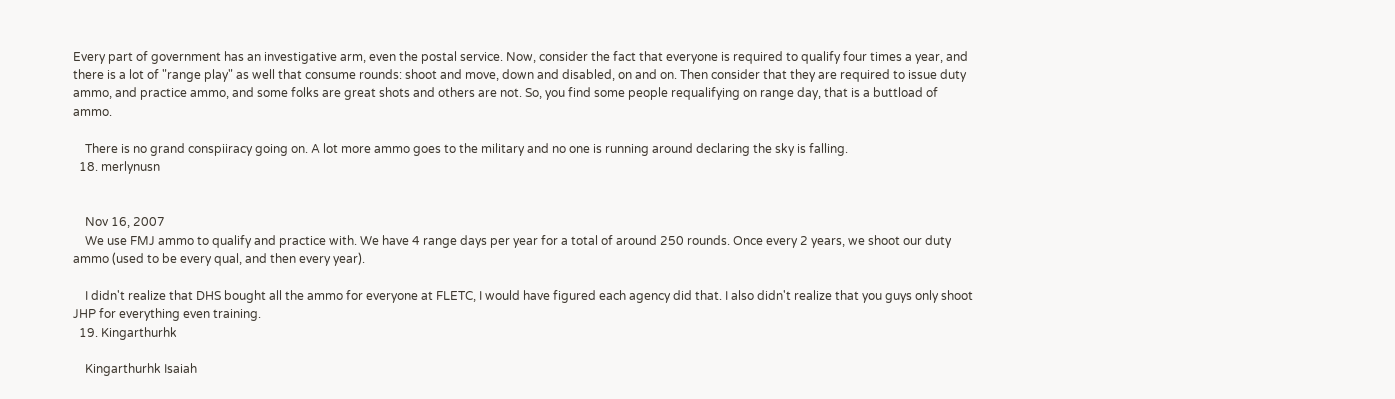Every part of government has an investigative arm, even the postal service. Now, consider the fact that everyone is required to qualify four times a year, and there is a lot of "range play" as well that consume rounds: shoot and move, down and disabled, on and on. Then consider that they are required to issue duty ammo, and practice ammo, and some folks are great shots and others are not. So, you find some people requalifying on range day, that is a buttload of ammo.

    There is no grand conspiiracy going on. A lot more ammo goes to the military and no one is running around declaring the sky is falling.
  18. merlynusn


    Nov 16, 2007
    We use FMJ ammo to qualify and practice with. We have 4 range days per year for a total of around 250 rounds. Once every 2 years, we shoot our duty ammo (used to be every qual, and then every year).

    I didn't realize that DHS bought all the ammo for everyone at FLETC, I would have figured each agency did that. I also didn't realize that you guys only shoot JHP for everything even training.
  19. Kingarthurhk

    Kingarthurhk Isaiah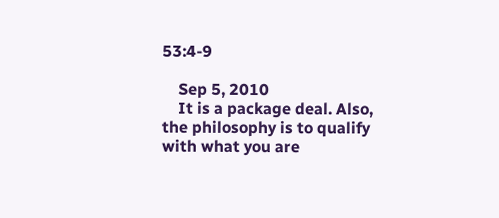53:4-9

    Sep 5, 2010
    It is a package deal. Also, the philosophy is to qualify with what you are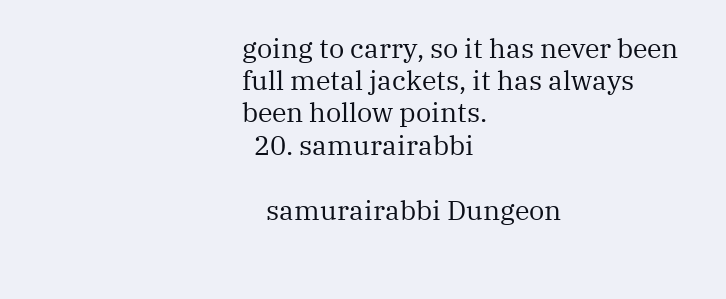going to carry, so it has never been full metal jackets, it has always been hollow points.
  20. samurairabbi

    samurairabbi Dungeon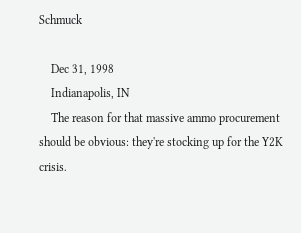Schmuck

    Dec 31, 1998
    Indianapolis, IN
    The reason for that massive ammo procurement should be obvious: they're stocking up for the Y2K crisis.